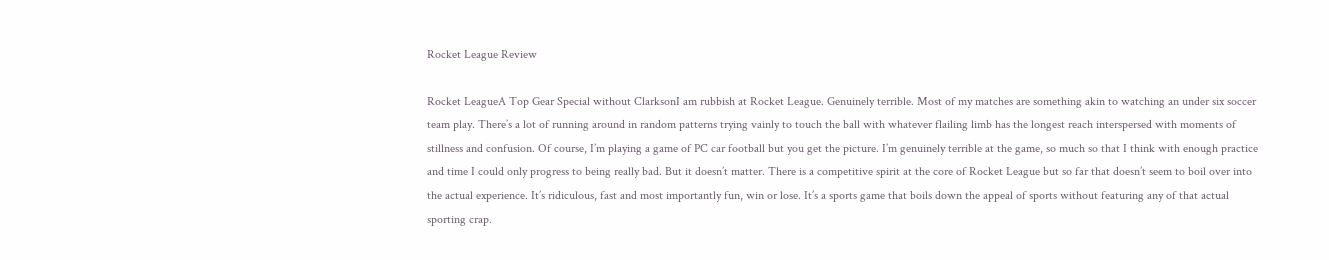Rocket League Review

Rocket LeagueA Top Gear Special without ClarksonI am rubbish at Rocket League. Genuinely terrible. Most of my matches are something akin to watching an under six soccer team play. There’s a lot of running around in random patterns trying vainly to touch the ball with whatever flailing limb has the longest reach interspersed with moments of stillness and confusion. Of course, I’m playing a game of PC car football but you get the picture. I’m genuinely terrible at the game, so much so that I think with enough practice and time I could only progress to being really bad. But it doesn’t matter. There is a competitive spirit at the core of Rocket League but so far that doesn’t seem to boil over into the actual experience. It’s ridiculous, fast and most importantly fun, win or lose. It’s a sports game that boils down the appeal of sports without featuring any of that actual sporting crap.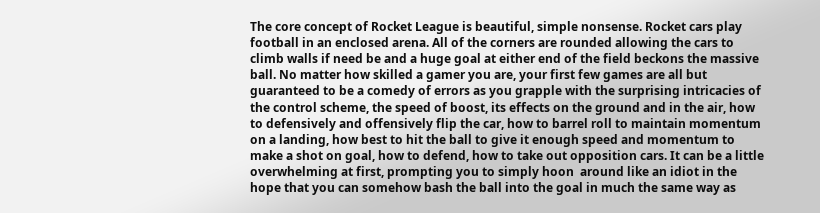The core concept of Rocket League is beautiful, simple nonsense. Rocket cars play football in an enclosed arena. All of the corners are rounded allowing the cars to climb walls if need be and a huge goal at either end of the field beckons the massive ball. No matter how skilled a gamer you are, your first few games are all but guaranteed to be a comedy of errors as you grapple with the surprising intricacies of the control scheme, the speed of boost, its effects on the ground and in the air, how to defensively and offensively flip the car, how to barrel roll to maintain momentum on a landing, how best to hit the ball to give it enough speed and momentum to make a shot on goal, how to defend, how to take out opposition cars. It can be a little overwhelming at first, prompting you to simply hoon  around like an idiot in the hope that you can somehow bash the ball into the goal in much the same way as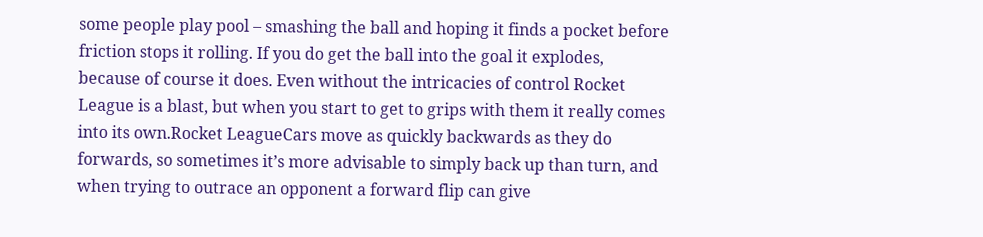some people play pool – smashing the ball and hoping it finds a pocket before friction stops it rolling. If you do get the ball into the goal it explodes, because of course it does. Even without the intricacies of control Rocket League is a blast, but when you start to get to grips with them it really comes into its own.Rocket LeagueCars move as quickly backwards as they do forwards, so sometimes it’s more advisable to simply back up than turn, and when trying to outrace an opponent a forward flip can give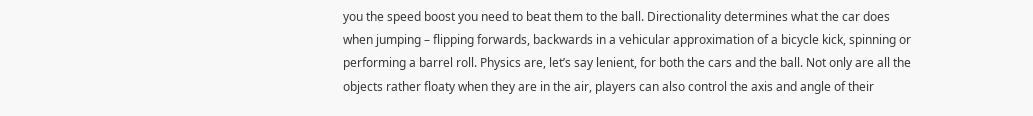you the speed boost you need to beat them to the ball. Directionality determines what the car does when jumping – flipping forwards, backwards in a vehicular approximation of a bicycle kick, spinning or performing a barrel roll. Physics are, let’s say lenient, for both the cars and the ball. Not only are all the objects rather floaty when they are in the air, players can also control the axis and angle of their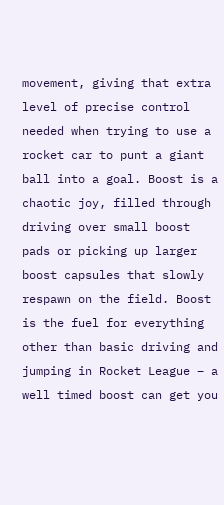movement, giving that extra level of precise control needed when trying to use a rocket car to punt a giant ball into a goal. Boost is a chaotic joy, filled through driving over small boost pads or picking up larger boost capsules that slowly respawn on the field. Boost is the fuel for everything other than basic driving and jumping in Rocket League – a well timed boost can get you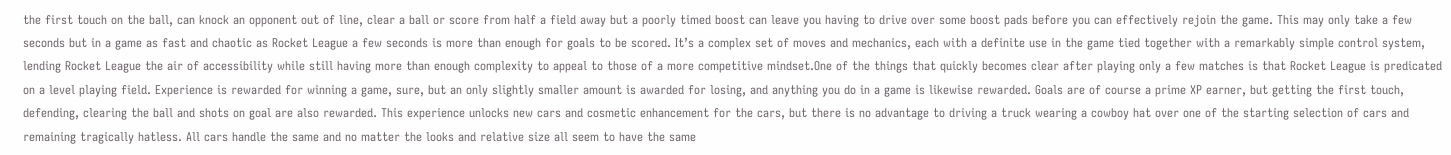the first touch on the ball, can knock an opponent out of line, clear a ball or score from half a field away but a poorly timed boost can leave you having to drive over some boost pads before you can effectively rejoin the game. This may only take a few seconds but in a game as fast and chaotic as Rocket League a few seconds is more than enough for goals to be scored. It’s a complex set of moves and mechanics, each with a definite use in the game tied together with a remarkably simple control system, lending Rocket League the air of accessibility while still having more than enough complexity to appeal to those of a more competitive mindset.One of the things that quickly becomes clear after playing only a few matches is that Rocket League is predicated on a level playing field. Experience is rewarded for winning a game, sure, but an only slightly smaller amount is awarded for losing, and anything you do in a game is likewise rewarded. Goals are of course a prime XP earner, but getting the first touch, defending, clearing the ball and shots on goal are also rewarded. This experience unlocks new cars and cosmetic enhancement for the cars, but there is no advantage to driving a truck wearing a cowboy hat over one of the starting selection of cars and remaining tragically hatless. All cars handle the same and no matter the looks and relative size all seem to have the same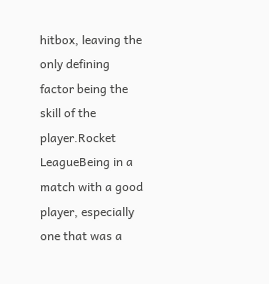hitbox, leaving the only defining factor being the skill of the player.Rocket LeagueBeing in a match with a good player, especially one that was a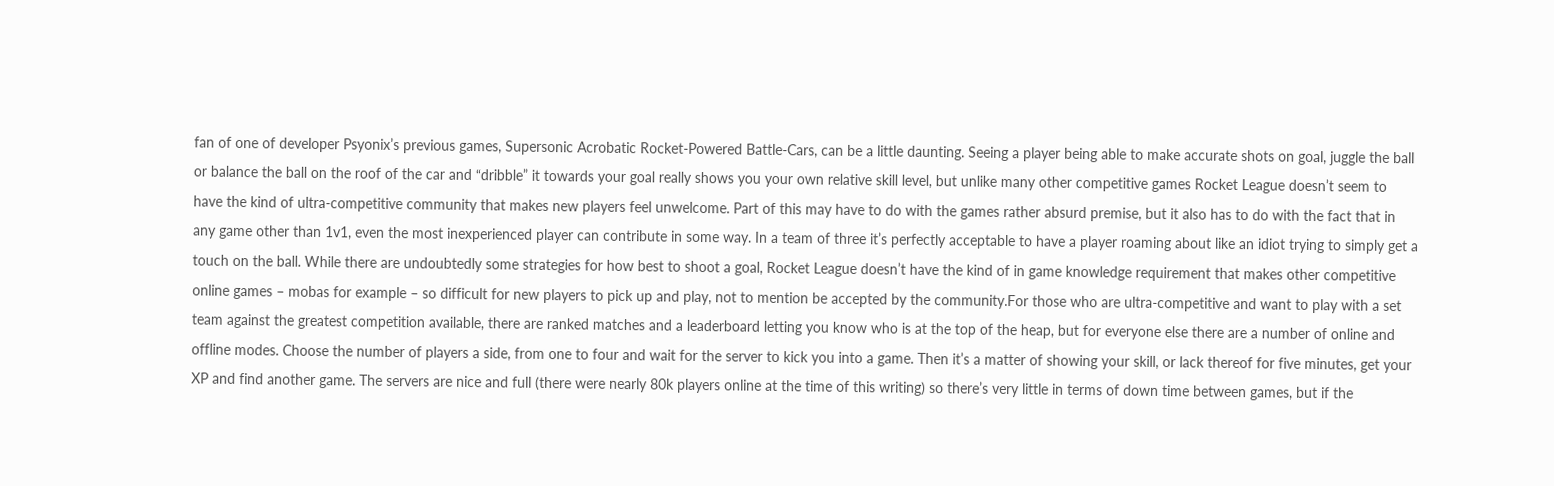fan of one of developer Psyonix’s previous games, Supersonic Acrobatic Rocket-Powered Battle-Cars, can be a little daunting. Seeing a player being able to make accurate shots on goal, juggle the ball or balance the ball on the roof of the car and “dribble” it towards your goal really shows you your own relative skill level, but unlike many other competitive games Rocket League doesn’t seem to have the kind of ultra-competitive community that makes new players feel unwelcome. Part of this may have to do with the games rather absurd premise, but it also has to do with the fact that in any game other than 1v1, even the most inexperienced player can contribute in some way. In a team of three it’s perfectly acceptable to have a player roaming about like an idiot trying to simply get a touch on the ball. While there are undoubtedly some strategies for how best to shoot a goal, Rocket League doesn’t have the kind of in game knowledge requirement that makes other competitive online games – mobas for example – so difficult for new players to pick up and play, not to mention be accepted by the community.For those who are ultra-competitive and want to play with a set team against the greatest competition available, there are ranked matches and a leaderboard letting you know who is at the top of the heap, but for everyone else there are a number of online and offline modes. Choose the number of players a side, from one to four and wait for the server to kick you into a game. Then it’s a matter of showing your skill, or lack thereof for five minutes, get your XP and find another game. The servers are nice and full (there were nearly 80k players online at the time of this writing) so there’s very little in terms of down time between games, but if the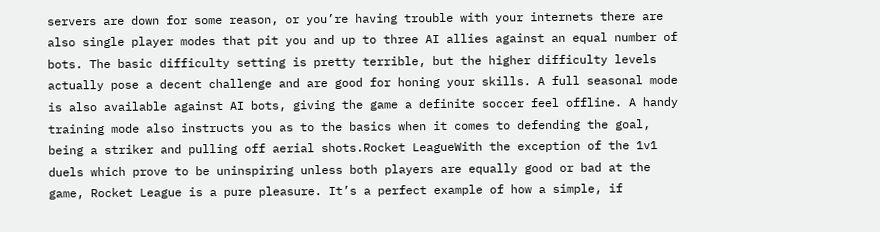servers are down for some reason, or you’re having trouble with your internets there are also single player modes that pit you and up to three AI allies against an equal number of bots. The basic difficulty setting is pretty terrible, but the higher difficulty levels actually pose a decent challenge and are good for honing your skills. A full seasonal mode is also available against AI bots, giving the game a definite soccer feel offline. A handy training mode also instructs you as to the basics when it comes to defending the goal, being a striker and pulling off aerial shots.Rocket LeagueWith the exception of the 1v1 duels which prove to be uninspiring unless both players are equally good or bad at the game, Rocket League is a pure pleasure. It’s a perfect example of how a simple, if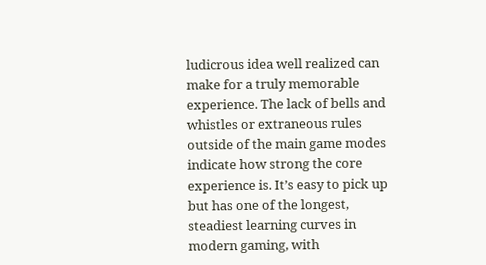ludicrous idea well realized can make for a truly memorable experience. The lack of bells and whistles or extraneous rules outside of the main game modes indicate how strong the core experience is. It’s easy to pick up but has one of the longest, steadiest learning curves in modern gaming, with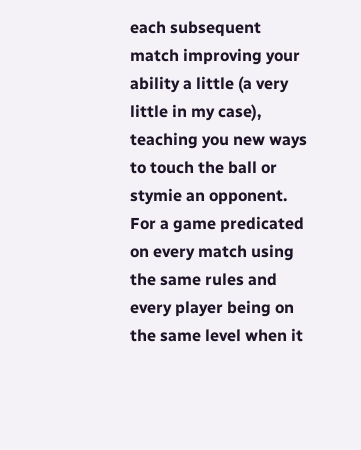each subsequent match improving your ability a little (a very little in my case), teaching you new ways to touch the ball or stymie an opponent. For a game predicated on every match using the same rules and every player being on the same level when it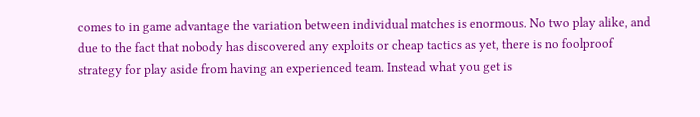comes to in game advantage the variation between individual matches is enormous. No two play alike, and due to the fact that nobody has discovered any exploits or cheap tactics as yet, there is no foolproof strategy for play aside from having an experienced team. Instead what you get is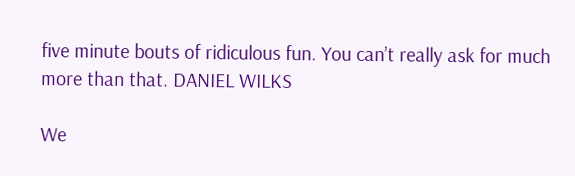five minute bouts of ridiculous fun. You can’t really ask for much more than that. DANIEL WILKS

We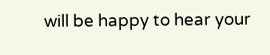will be happy to hear your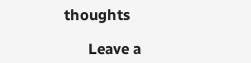thoughts

      Leave a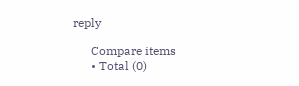reply

      Compare items
      • Total (0)